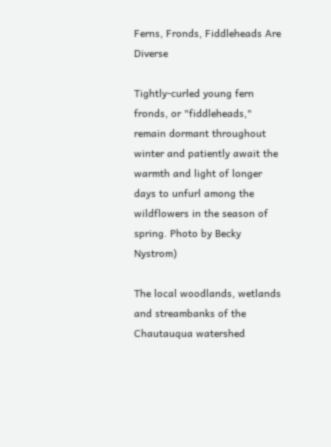Ferns, Fronds, Fiddleheads Are Diverse

Tightly-curled young fern fronds, or "fiddleheads," remain dormant throughout winter and patiently await the warmth and light of longer days to unfurl among the wildflowers in the season of spring. Photo by Becky Nystrom)

The local woodlands, wetlands and streambanks of the Chautauqua watershed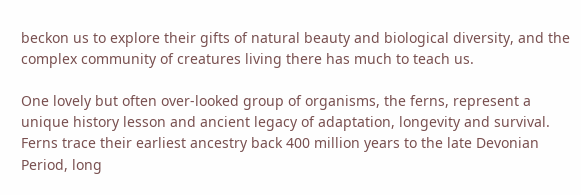beckon us to explore their gifts of natural beauty and biological diversity, and the complex community of creatures living there has much to teach us.

One lovely but often over-looked group of organisms, the ferns, represent a unique history lesson and ancient legacy of adaptation, longevity and survival. Ferns trace their earliest ancestry back 400 million years to the late Devonian Period, long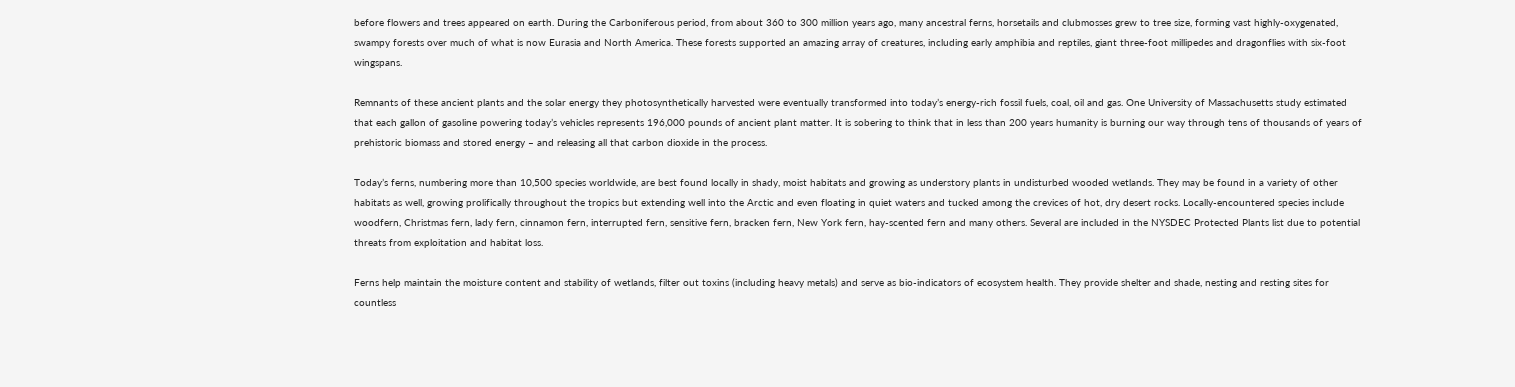before flowers and trees appeared on earth. During the Carboniferous period, from about 360 to 300 million years ago, many ancestral ferns, horsetails and clubmosses grew to tree size, forming vast highly-oxygenated, swampy forests over much of what is now Eurasia and North America. These forests supported an amazing array of creatures, including early amphibia and reptiles, giant three-foot millipedes and dragonflies with six-foot wingspans.

Remnants of these ancient plants and the solar energy they photosynthetically harvested were eventually transformed into today’s energy-rich fossil fuels, coal, oil and gas. One University of Massachusetts study estimated that each gallon of gasoline powering today’s vehicles represents 196,000 pounds of ancient plant matter. It is sobering to think that in less than 200 years humanity is burning our way through tens of thousands of years of prehistoric biomass and stored energy – and releasing all that carbon dioxide in the process.

Today’s ferns, numbering more than 10,500 species worldwide, are best found locally in shady, moist habitats and growing as understory plants in undisturbed wooded wetlands. They may be found in a variety of other habitats as well, growing prolifically throughout the tropics but extending well into the Arctic and even floating in quiet waters and tucked among the crevices of hot, dry desert rocks. Locally-encountered species include woodfern, Christmas fern, lady fern, cinnamon fern, interrupted fern, sensitive fern, bracken fern, New York fern, hay-scented fern and many others. Several are included in the NYSDEC Protected Plants list due to potential threats from exploitation and habitat loss.

Ferns help maintain the moisture content and stability of wetlands, filter out toxins (including heavy metals) and serve as bio-indicators of ecosystem health. They provide shelter and shade, nesting and resting sites for countless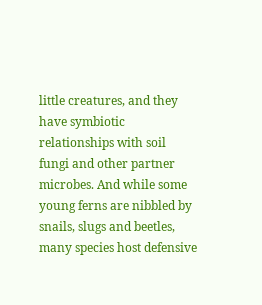little creatures, and they have symbiotic relationships with soil fungi and other partner microbes. And while some young ferns are nibbled by snails, slugs and beetles, many species host defensive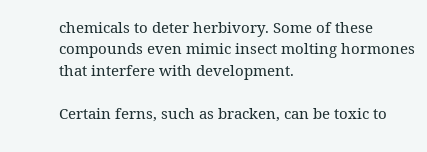chemicals to deter herbivory. Some of these compounds even mimic insect molting hormones that interfere with development.

Certain ferns, such as bracken, can be toxic to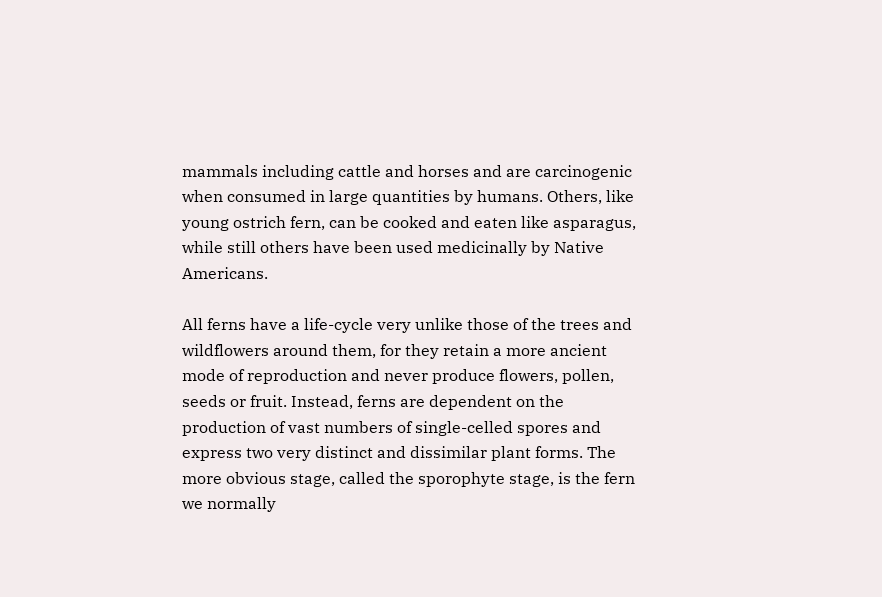mammals including cattle and horses and are carcinogenic when consumed in large quantities by humans. Others, like young ostrich fern, can be cooked and eaten like asparagus, while still others have been used medicinally by Native Americans.

All ferns have a life-cycle very unlike those of the trees and wildflowers around them, for they retain a more ancient mode of reproduction and never produce flowers, pollen, seeds or fruit. Instead, ferns are dependent on the production of vast numbers of single-celled spores and express two very distinct and dissimilar plant forms. The more obvious stage, called the sporophyte stage, is the fern we normally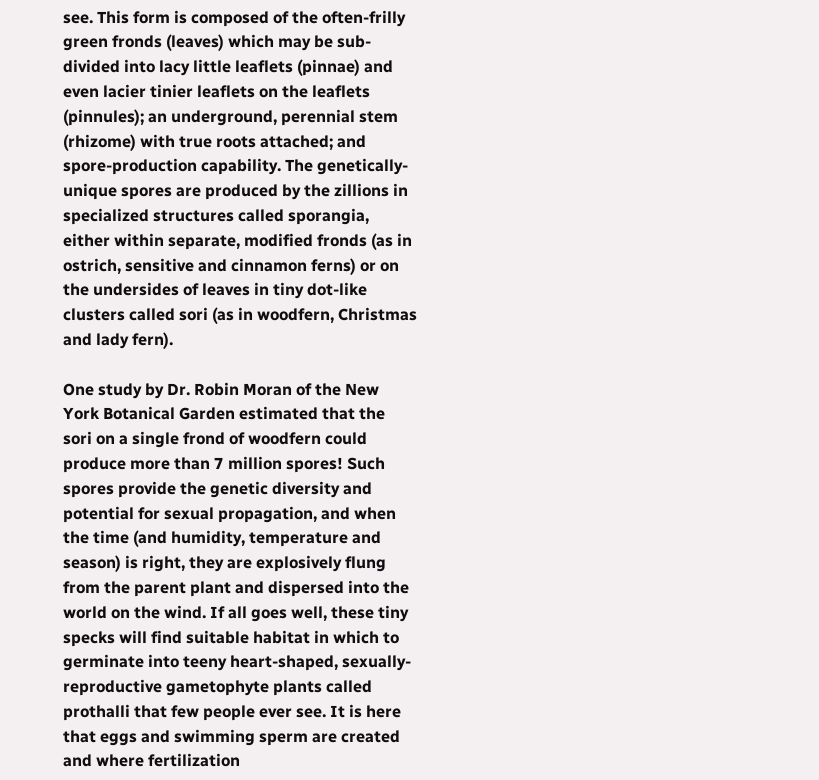see. This form is composed of the often-frilly green fronds (leaves) which may be sub-divided into lacy little leaflets (pinnae) and even lacier tinier leaflets on the leaflets (pinnules); an underground, perennial stem (rhizome) with true roots attached; and spore-production capability. The genetically-unique spores are produced by the zillions in specialized structures called sporangia, either within separate, modified fronds (as in ostrich, sensitive and cinnamon ferns) or on the undersides of leaves in tiny dot-like clusters called sori (as in woodfern, Christmas and lady fern).

One study by Dr. Robin Moran of the New York Botanical Garden estimated that the sori on a single frond of woodfern could produce more than 7 million spores! Such spores provide the genetic diversity and potential for sexual propagation, and when the time (and humidity, temperature and season) is right, they are explosively flung from the parent plant and dispersed into the world on the wind. If all goes well, these tiny specks will find suitable habitat in which to germinate into teeny heart-shaped, sexually-reproductive gametophyte plants called prothalli that few people ever see. It is here that eggs and swimming sperm are created and where fertilization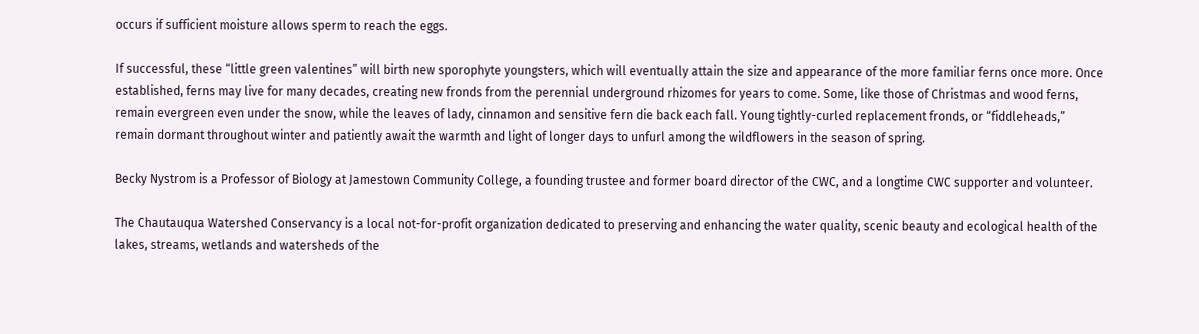occurs if sufficient moisture allows sperm to reach the eggs.

If successful, these “little green valentines” will birth new sporophyte youngsters, which will eventually attain the size and appearance of the more familiar ferns once more. Once established, ferns may live for many decades, creating new fronds from the perennial underground rhizomes for years to come. Some, like those of Christmas and wood ferns, remain evergreen even under the snow, while the leaves of lady, cinnamon and sensitive fern die back each fall. Young tightly-curled replacement fronds, or “fiddleheads,” remain dormant throughout winter and patiently await the warmth and light of longer days to unfurl among the wildflowers in the season of spring.

Becky Nystrom is a Professor of Biology at Jamestown Community College, a founding trustee and former board director of the CWC, and a longtime CWC supporter and volunteer.

The Chautauqua Watershed Conservancy is a local not-for-profit organization dedicated to preserving and enhancing the water quality, scenic beauty and ecological health of the lakes, streams, wetlands and watersheds of the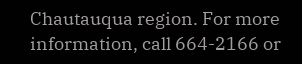Chautauqua region. For more information, call 664-2166 or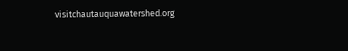visitchautauquawatershed.org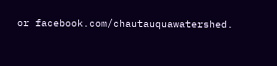or facebook.com/chautauquawatershed.